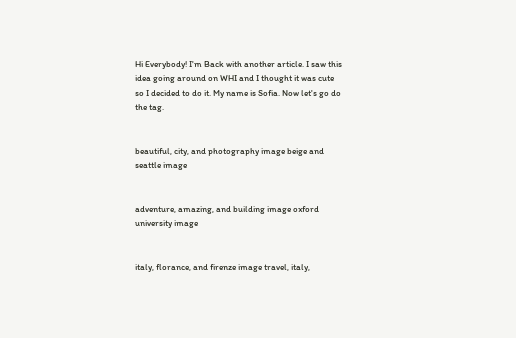Hi Everybody! I'm Back with another article. I saw this idea going around on WHI and I thought it was cute so I decided to do it. My name is Sofia. Now let's go do the tag.


beautiful, city, and photography image beige and seattle image


adventure, amazing, and building image oxford university image


italy, florance, and firenze image travel, italy,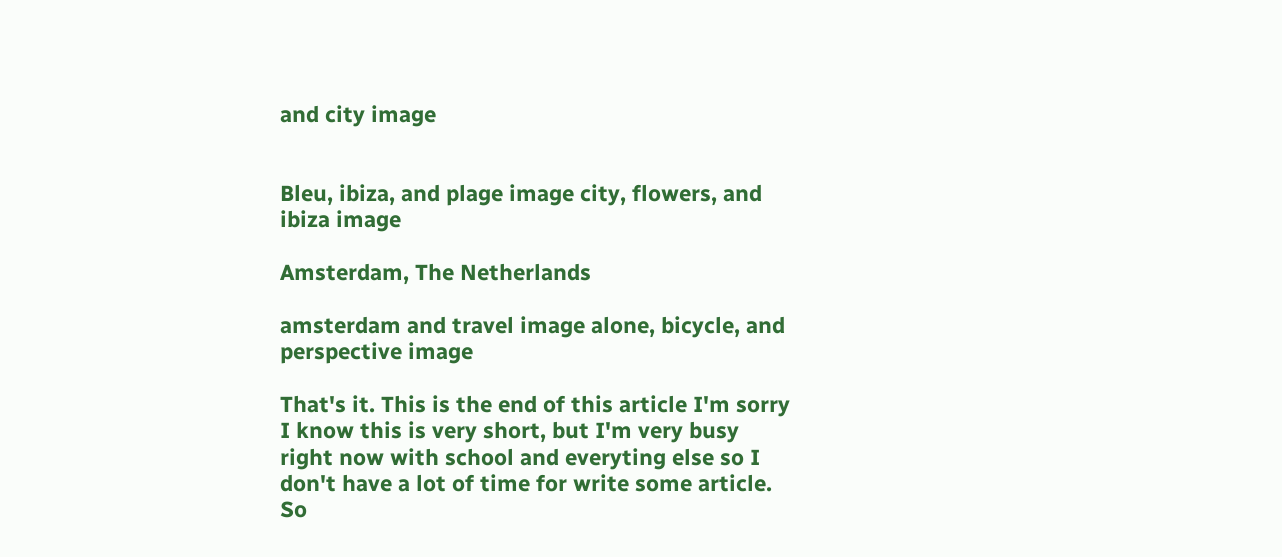and city image


Bleu, ibiza, and plage image city, flowers, and ibiza image

Amsterdam, The Netherlands

amsterdam and travel image alone, bicycle, and perspective image

That's it. This is the end of this article I'm sorry I know this is very short, but I'm very busy right now with school and everyting else so I don't have a lot of time for write some article. So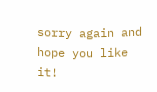sorry again and hope you like it!